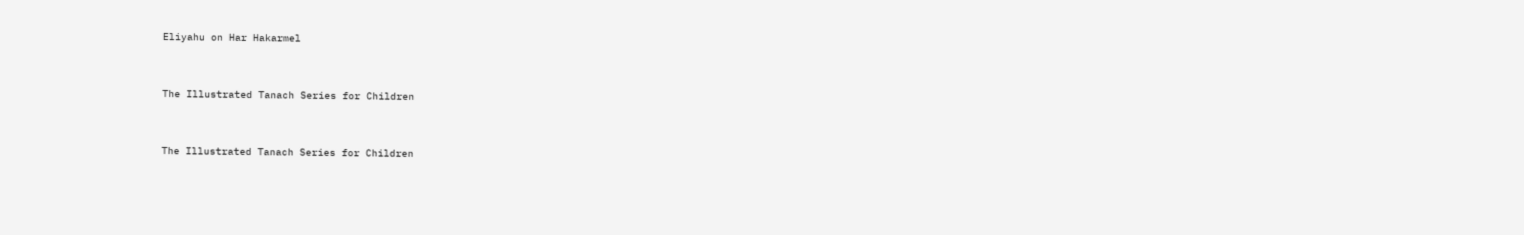Eliyahu on Har Hakarmel


The Illustrated Tanach Series for Children


The Illustrated Tanach Series for Children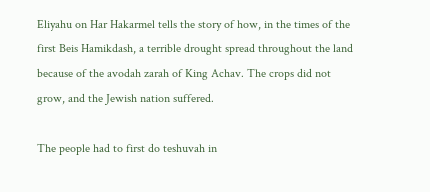Eliyahu on Har Hakarmel tells the story of how, in the times of the first Beis Hamikdash, a terrible drought spread throughout the land because of the avodah zarah of King Achav. The crops did not grow, and the Jewish nation suffered.

The people had to first do teshuvah in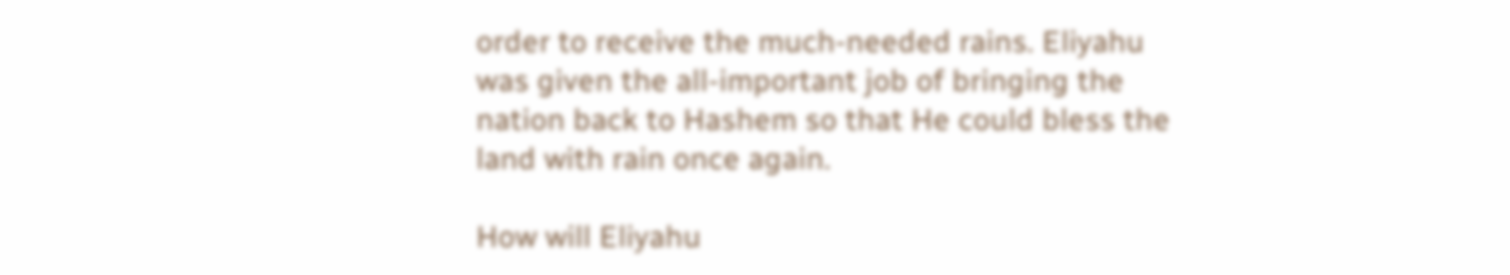order to receive the much-needed rains. Eliyahu was given the all-important job of bringing the nation back to Hashem so that He could bless the land with rain once again.

How will Eliyahu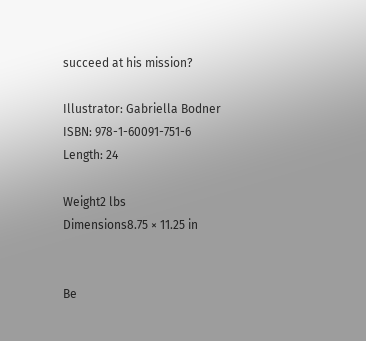succeed at his mission?

Illustrator: Gabriella Bodner
ISBN: 978-1-60091-751-6
Length: 24

Weight2 lbs
Dimensions8.75 × 11.25 in


Be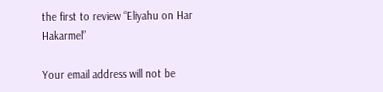the first to review “Eliyahu on Har Hakarmel”

Your email address will not be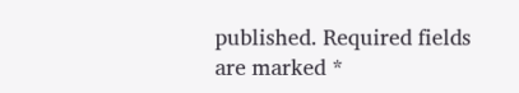published. Required fields are marked *